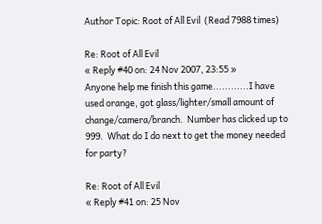Author Topic: Root of All Evil  (Read 7988 times)

Re: Root of All Evil
« Reply #40 on: 24 Nov 2007, 23:55 »
Anyone help me finish this game............I have used orange, got glass/lighter/small amount of change/camera/branch.  Number has clicked up to 999.  What do I do next to get the money needed for party?

Re: Root of All Evil
« Reply #41 on: 25 Nov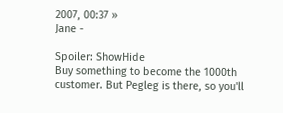2007, 00:37 »
Jane -

Spoiler: ShowHide
Buy something to become the 1000th customer. But Pegleg is there, so you'll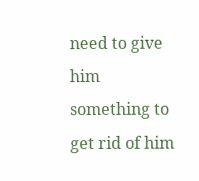need to give him something to get rid of him